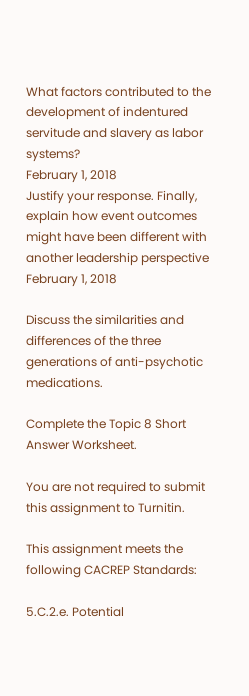What factors contributed to the development of indentured servitude and slavery as labor systems?
February 1, 2018
Justify your response. Finally, explain how event outcomes might have been different with another leadership perspective
February 1, 2018

Discuss the similarities and differences of the three generations of anti-psychotic medications.

Complete the Topic 8 Short Answer Worksheet.

You are not required to submit this assignment to Turnitin.

This assignment meets the following CACREP Standards:

5.C.2.e. Potential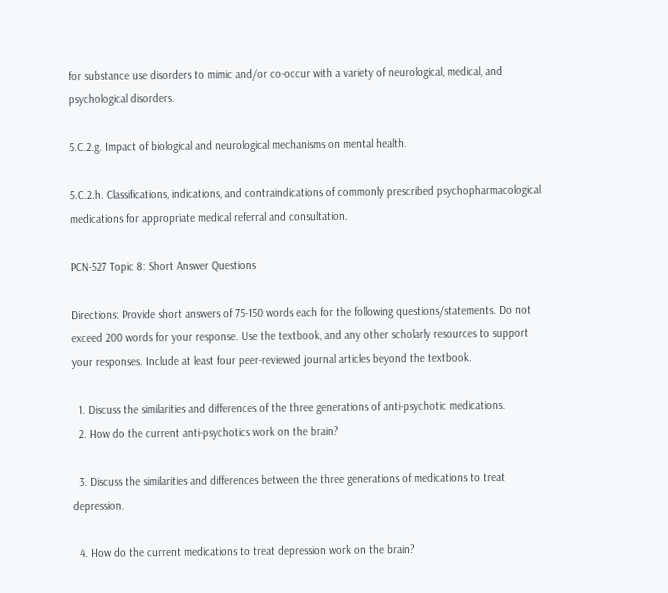for substance use disorders to mimic and/or co-occur with a variety of neurological, medical, and psychological disorders.

5.C.2.g. Impact of biological and neurological mechanisms on mental health.

5.C.2.h. Classifications, indications, and contraindications of commonly prescribed psychopharmacological medications for appropriate medical referral and consultation.

PCN-527 Topic 8: Short Answer Questions

Directions: Provide short answers of 75-150 words each for the following questions/statements. Do not exceed 200 words for your response. Use the textbook, and any other scholarly resources to support your responses. Include at least four peer-reviewed journal articles beyond the textbook.

  1. Discuss the similarities and differences of the three generations of anti-psychotic medications.
  2. How do the current anti-psychotics work on the brain?

  3. Discuss the similarities and differences between the three generations of medications to treat depression.

  4. How do the current medications to treat depression work on the brain?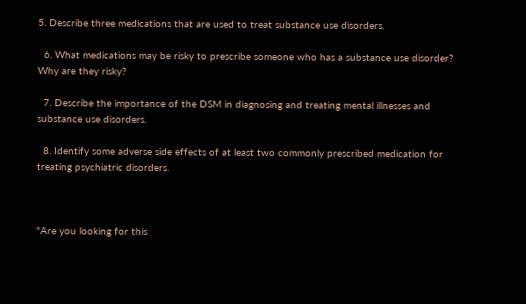5. Describe three medications that are used to treat substance use disorders.

  6. What medications may be risky to prescribe someone who has a substance use disorder? Why are they risky?

  7. Describe the importance of the DSM in diagnosing and treating mental illnesses and substance use disorders.

  8. Identify some adverse side effects of at least two commonly prescribed medication for treating psychiatric disorders.



"Are you looking for this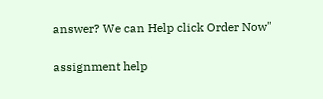answer? We can Help click Order Now"

assignment help